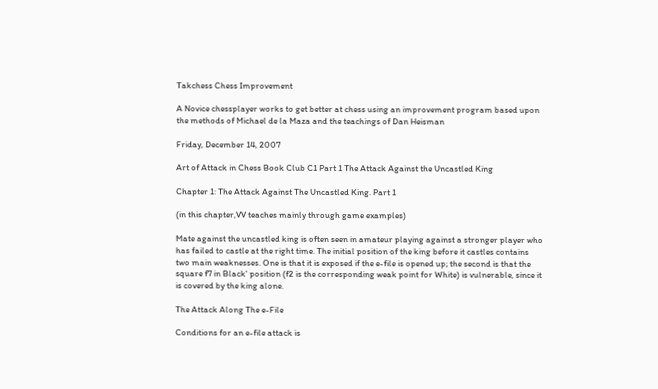Takchess Chess Improvement

A Novice chessplayer works to get better at chess using an improvement program based upon the methods of Michael de la Maza and the teachings of Dan Heisman

Friday, December 14, 2007

Art of Attack in Chess Book Club C1 Part 1 The Attack Against the Uncastled King

Chapter 1: The Attack Against The Uncastled King. Part 1

(in this chapter,VV teaches mainly through game examples)

Mate against the uncastled king is often seen in amateur playing against a stronger player who has failed to castle at the right time. The initial position of the king before it castles contains two main weaknesses. One is that it is exposed if the e-file is opened up; the second is that the square f7 in Black' position (f2 is the corresponding weak point for White) is vulnerable, since it is covered by the king alone.

The Attack Along The e-File

Conditions for an e-file attack is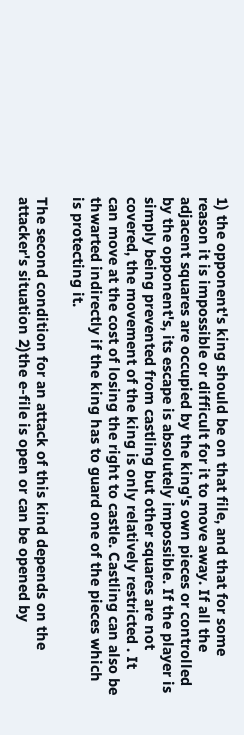1) the opponent's king should be on that file, and that for some reason it is impossible or difficult for it to move away. If all the adjacent squares are occupied by the king's own pieces or controlled by the opponent's, its escape is absolutely impossible. If the player is simply being prevented from castling but other squares are not covered, the movement of the king is only relatively restricted . It can move at the cost of losing the right to castle. Castling can also be thwarted indirectly if the king has to guard one of the pieces which is protecting it.

The second condition for an attack of this kind depends on the attacker's situation 2)the e-file is open or can be opened by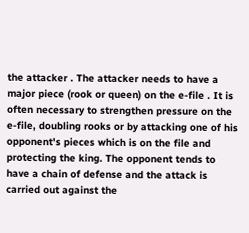the attacker . The attacker needs to have a major piece (rook or queen) on the e-file . It is often necessary to strengthen pressure on the e-file, doubling rooks or by attacking one of his opponent's pieces which is on the file and protecting the king. The opponent tends to have a chain of defense and the attack is carried out against the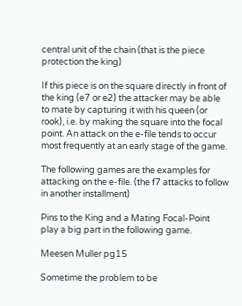central unit of the chain (that is the piece protection the king)

If this piece is on the square directly in front of the king (e7 or e2) the attacker may be able to mate by capturing it with his queen (or rook), i.e. by making the square into the focal point. An attack on the e-file tends to occur most frequently at an early stage of the game.

The following games are the examples for attacking on the e-file. (the f7 attacks to follow in another installment)

Pins to the King and a Mating Focal-Point play a big part in the following game.

Meesen Muller pg15

Sometime the problem to be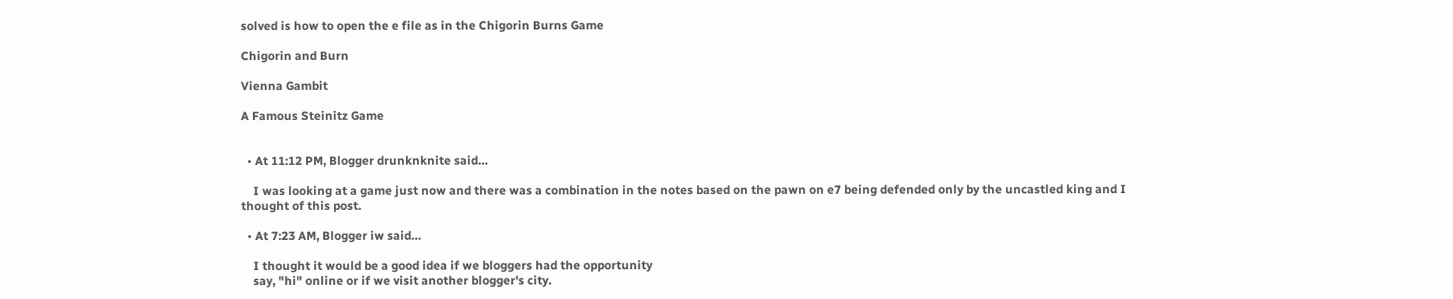solved is how to open the e file as in the Chigorin Burns Game

Chigorin and Burn

Vienna Gambit

A Famous Steinitz Game


  • At 11:12 PM, Blogger drunknknite said…

    I was looking at a game just now and there was a combination in the notes based on the pawn on e7 being defended only by the uncastled king and I thought of this post.

  • At 7:23 AM, Blogger iw said…

    I thought it would be a good idea if we bloggers had the opportunity
    say, "hi" online or if we visit another blogger's city.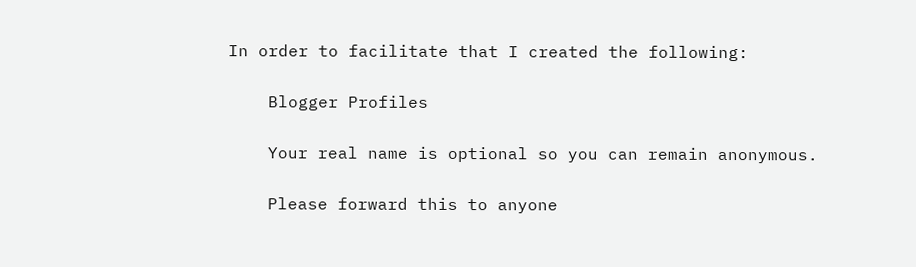In order to facilitate that I created the following:

    Blogger Profiles

    Your real name is optional so you can remain anonymous.

    Please forward this to anyone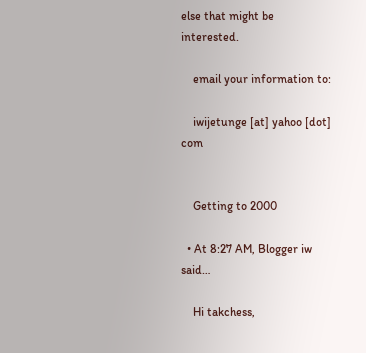else that might be interested.

    email your information to:

    iwijetunge [at] yahoo [dot] com


    Getting to 2000

  • At 8:27 AM, Blogger iw said…

    Hi takchess,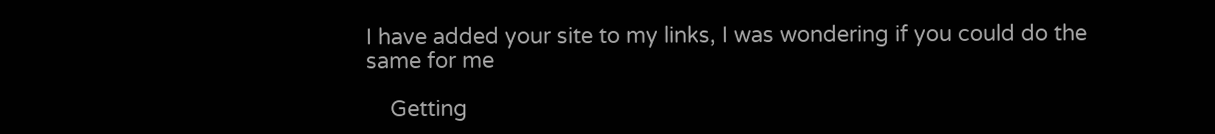I have added your site to my links, I was wondering if you could do the same for me

    Getting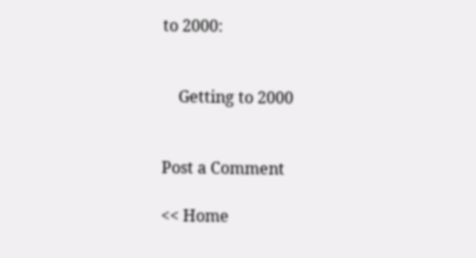to 2000:


    Getting to 2000


Post a Comment

<< Home